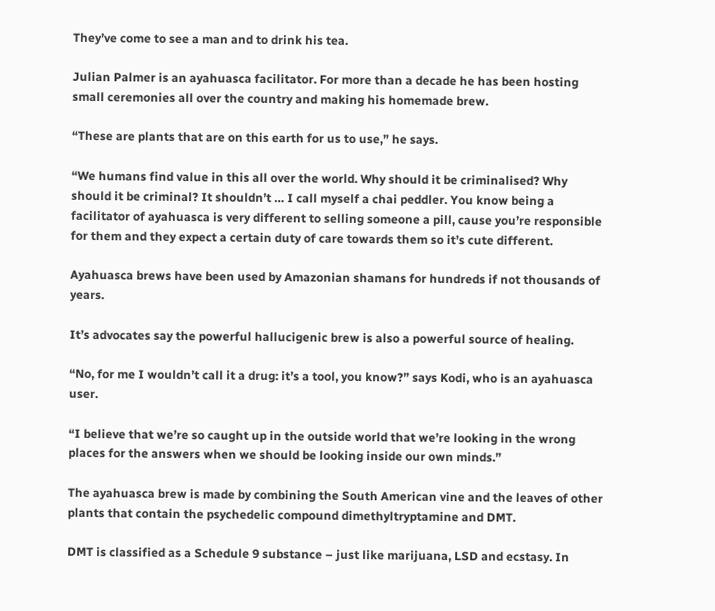They’ve come to see a man and to drink his tea.

Julian Palmer is an ayahuasca facilitator. For more than a decade he has been hosting small ceremonies all over the country and making his homemade brew.

“These are plants that are on this earth for us to use,” he says.

“We humans find value in this all over the world. Why should it be criminalised? Why should it be criminal? It shouldn’t … I call myself a chai peddler. You know being a facilitator of ayahuasca is very different to selling someone a pill, cause you’re responsible for them and they expect a certain duty of care towards them so it’s cute different.

Ayahuasca brews have been used by Amazonian shamans for hundreds if not thousands of years.

It’s advocates say the powerful hallucigenic brew is also a powerful source of healing.

“No, for me I wouldn’t call it a drug: it’s a tool, you know?” says Kodi, who is an ayahuasca user.

“I believe that we’re so caught up in the outside world that we’re looking in the wrong places for the answers when we should be looking inside our own minds.”

The ayahuasca brew is made by combining the South American vine and the leaves of other plants that contain the psychedelic compound dimethyltryptamine and DMT.

DMT is classified as a Schedule 9 substance – just like marijuana, LSD and ecstasy. In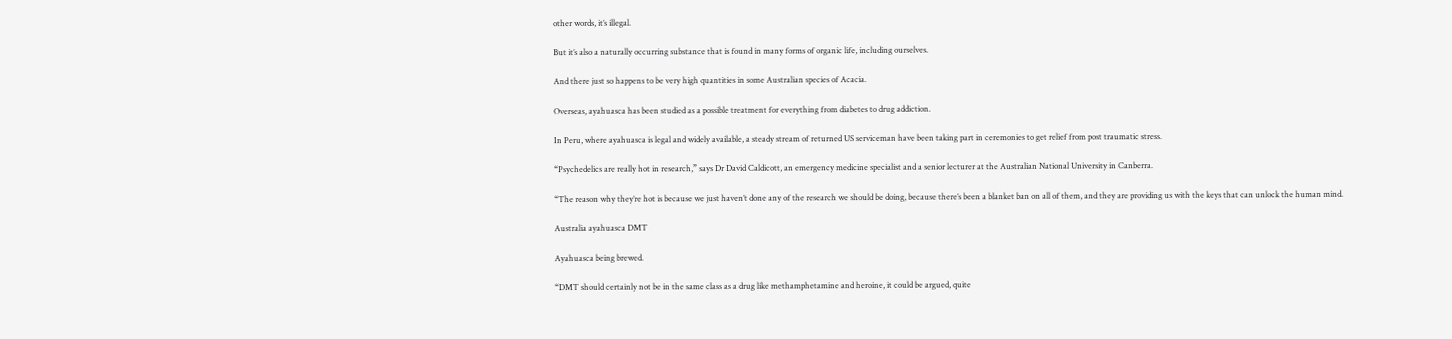other words, it’s illegal.

But it’s also a naturally occurring substance that is found in many forms of organic life, including ourselves.

And there just so happens to be very high quantities in some Australian species of Acacia.

Overseas, ayahuasca has been studied as a possible treatment for everything from diabetes to drug addiction.

In Peru, where ayahuasca is legal and widely available, a steady stream of returned US serviceman have been taking part in ceremonies to get relief from post traumatic stress.

“Psychedelics are really hot in research,” says Dr David Caldicott, an emergency medicine specialist and a senior lecturer at the Australian National University in Canberra.

“The reason why they’re hot is because we just haven’t done any of the research we should be doing, because there’s been a blanket ban on all of them, and they are providing us with the keys that can unlock the human mind.

Australia ayahuasca DMT

Ayahuasca being brewed.

“DMT should certainly not be in the same class as a drug like methamphetamine and heroine, it could be argued, quite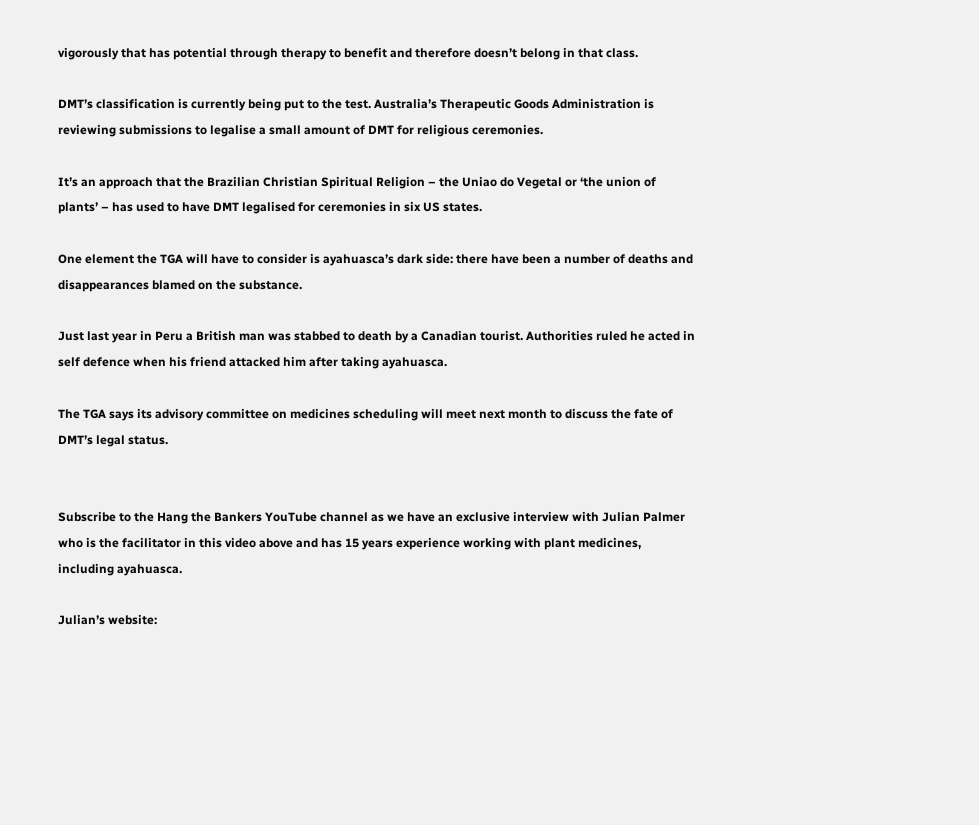vigorously that has potential through therapy to benefit and therefore doesn’t belong in that class.

DMT’s classification is currently being put to the test. Australia’s Therapeutic Goods Administration is reviewing submissions to legalise a small amount of DMT for religious ceremonies.

It’s an approach that the Brazilian Christian Spiritual Religion – the Uniao do Vegetal or ‘the union of plants’ – has used to have DMT legalised for ceremonies in six US states.

One element the TGA will have to consider is ayahuasca’s dark side: there have been a number of deaths and disappearances blamed on the substance.

Just last year in Peru a British man was stabbed to death by a Canadian tourist. Authorities ruled he acted in self defence when his friend attacked him after taking ayahuasca.

The TGA says its advisory committee on medicines scheduling will meet next month to discuss the fate of DMT’s legal status.


Subscribe to the Hang the Bankers YouTube channel as we have an exclusive interview with Julian Palmer who is the facilitator in this video above and has 15 years experience working with plant medicines, including ayahuasca.

Julian’s website: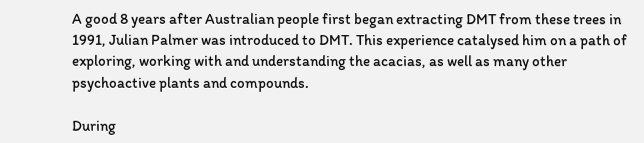A good 8 years after Australian people first began extracting DMT from these trees in 1991, Julian Palmer was introduced to DMT. This experience catalysed him on a path of exploring, working with and understanding the acacias, as well as many other psychoactive plants and compounds.

During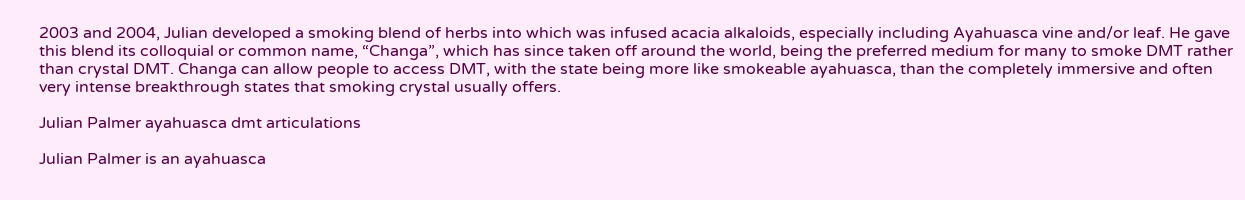2003 and 2004, Julian developed a smoking blend of herbs into which was infused acacia alkaloids, especially including Ayahuasca vine and/or leaf. He gave this blend its colloquial or common name, “Changa”, which has since taken off around the world, being the preferred medium for many to smoke DMT rather than crystal DMT. Changa can allow people to access DMT, with the state being more like smokeable ayahuasca, than the completely immersive and often very intense breakthrough states that smoking crystal usually offers.

Julian Palmer ayahuasca dmt articulations

Julian Palmer is an ayahuasca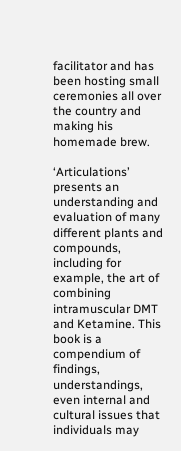facilitator and has been hosting small ceremonies all over the country and making his homemade brew.

‘Articulations’ presents an understanding and evaluation of many different plants and compounds, including for example, the art of combining intramuscular DMT and Ketamine. This book is a compendium of findings, understandings, even internal and cultural issues that individuals may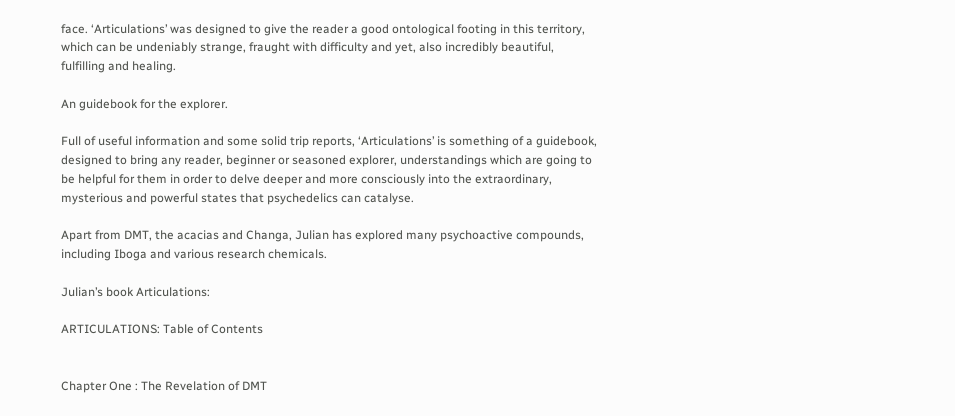face. ‘Articulations’ was designed to give the reader a good ontological footing in this territory, which can be undeniably strange, fraught with difficulty and yet, also incredibly beautiful, fulfilling and healing.

An guidebook for the explorer.

Full of useful information and some solid trip reports, ‘Articulations’ is something of a guidebook, designed to bring any reader, beginner or seasoned explorer, understandings which are going to be helpful for them in order to delve deeper and more consciously into the extraordinary, mysterious and powerful states that psychedelics can catalyse.

Apart from DMT, the acacias and Changa, Julian has explored many psychoactive compounds, including Iboga and various research chemicals.

Julian’s book Articulations:

ARTICULATIONS: Table of Contents


Chapter One : The Revelation of DMT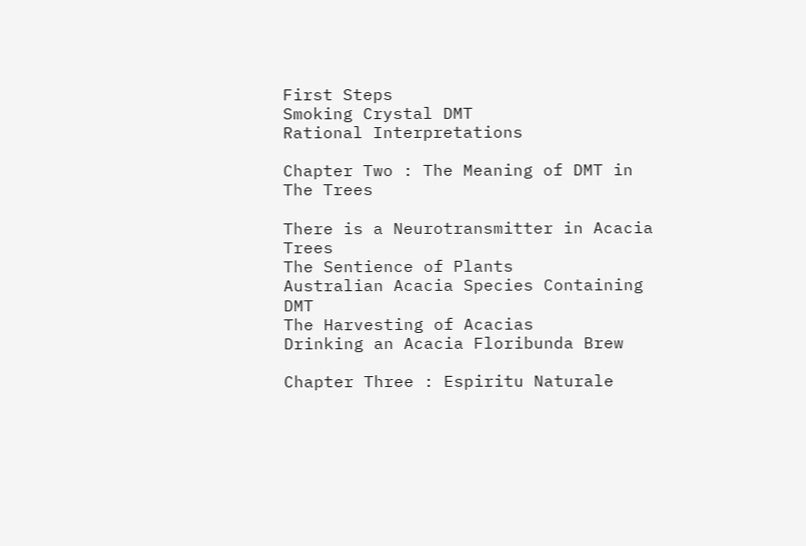First Steps
Smoking Crystal DMT
Rational Interpretations

Chapter Two : The Meaning of DMT in The Trees

There is a Neurotransmitter in Acacia Trees
The Sentience of Plants
Australian Acacia Species Containing DMT
The Harvesting of Acacias
Drinking an Acacia Floribunda Brew

Chapter Three : Espiritu Naturale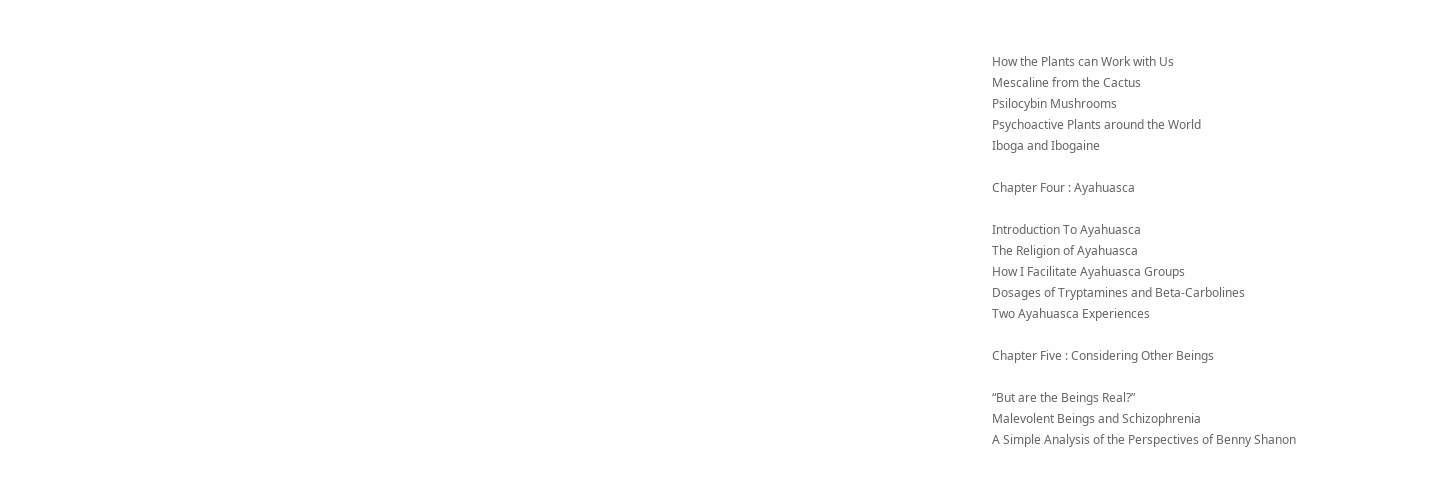How the Plants can Work with Us
Mescaline from the Cactus
Psilocybin Mushrooms
Psychoactive Plants around the World
Iboga and Ibogaine

Chapter Four : Ayahuasca

Introduction To Ayahuasca
The Religion of Ayahuasca
How I Facilitate Ayahuasca Groups
Dosages of Tryptamines and Beta-Carbolines
Two Ayahuasca Experiences

Chapter Five : Considering Other Beings

“But are the Beings Real?”
Malevolent Beings and Schizophrenia
A Simple Analysis of the Perspectives of Benny Shanon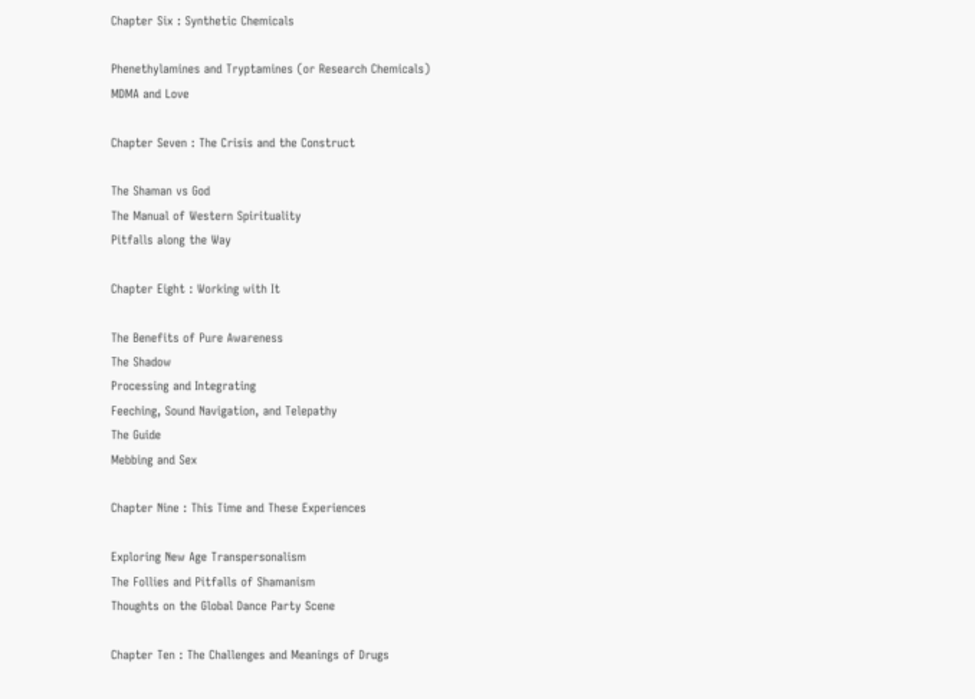Chapter Six : Synthetic Chemicals

Phenethylamines and Tryptamines (or Research Chemicals)
MDMA and Love

Chapter Seven : The Crisis and the Construct

The Shaman vs God
The Manual of Western Spirituality
Pitfalls along the Way

Chapter Eight : Working with It

The Benefits of Pure Awareness
The Shadow
Processing and Integrating
Feeching, Sound Navigation, and Telepathy
The Guide
Mebbing and Sex

Chapter Nine : This Time and These Experiences

Exploring New Age Transpersonalism
The Follies and Pitfalls of Shamanism
Thoughts on the Global Dance Party Scene

Chapter Ten : The Challenges and Meanings of Drugs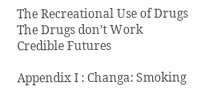The Recreational Use of Drugs
The Drugs don’t Work
Credible Futures

Appendix I : Changa: Smoking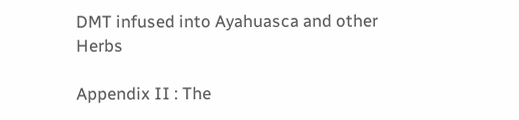DMT infused into Ayahuasca and other Herbs

Appendix II : The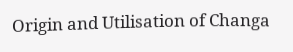Origin and Utilisation of Changa